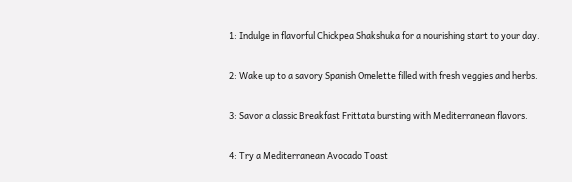1: Indulge in flavorful Chickpea Shakshuka for a nourishing start to your day.

2: Wake up to a savory Spanish Omelette filled with fresh veggies and herbs.

3: Savor a classic Breakfast Frittata bursting with Mediterranean flavors.

4: Try a Mediterranean Avocado Toast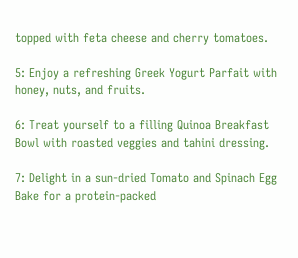topped with feta cheese and cherry tomatoes.

5: Enjoy a refreshing Greek Yogurt Parfait with honey, nuts, and fruits.

6: Treat yourself to a filling Quinoa Breakfast Bowl with roasted veggies and tahini dressing.

7: Delight in a sun-dried Tomato and Spinach Egg Bake for a protein-packed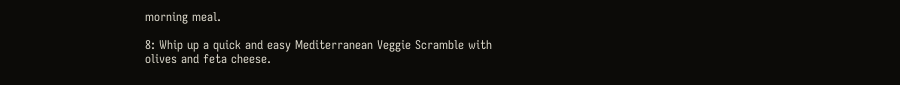morning meal.

8: Whip up a quick and easy Mediterranean Veggie Scramble with olives and feta cheese.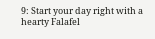9: Start your day right with a hearty Falafel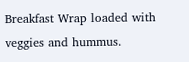Breakfast Wrap loaded with veggies and hummus.